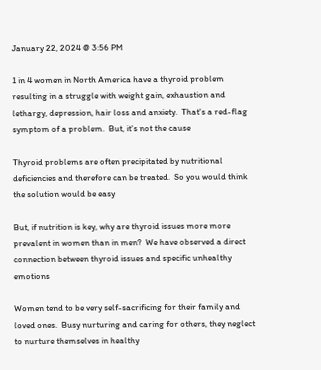January 22, 2024 @ 3:56 PM

1 in 4 women in North America have a thyroid problem resulting in a struggle with weight gain, exhaustion and lethargy, depression, hair loss and anxiety.  That's a red-flag symptom of a problem.  But, it's not the cause

Thyroid problems are often precipitated by nutritional deficiencies and therefore can be treated.  So you would think the solution would be easy

But, if nutrition is key, why are thyroid issues more more prevalent in women than in men?  We have observed a direct connection between thyroid issues and specific unhealthy emotions

Women tend to be very self-sacrificing for their family and loved ones.  Busy nurturing and caring for others, they neglect to nurture themselves in healthy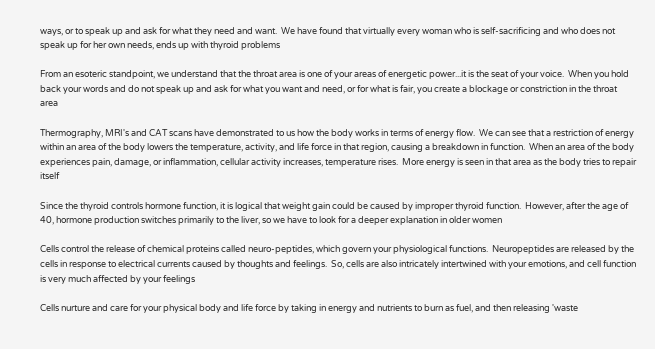ways, or to speak up and ask for what they need and want.  We have found that virtually every woman who is self-sacrificing and who does not speak up for her own needs, ends up with thyroid problems

From an esoteric standpoint, we understand that the throat area is one of your areas of energetic power...it is the seat of your voice.  When you hold back your words and do not speak up and ask for what you want and need, or for what is fair, you create a blockage or constriction in the throat area

Thermography, MRI's and CAT scans have demonstrated to us how the body works in terms of energy flow.  We can see that a restriction of energy within an area of the body lowers the temperature, activity, and life force in that region, causing a breakdown in function.  When an area of the body experiences pain, damage, or inflammation, cellular activity increases, temperature rises.  More energy is seen in that area as the body tries to repair itself

Since the thyroid controls hormone function, it is logical that weight gain could be caused by improper thyroid function.  However, after the age of 40, hormone production switches primarily to the liver, so we have to look for a deeper explanation in older women

Cells control the release of chemical proteins called neuro-peptides, which govern your physiological functions.  Neuropeptides are released by the cells in response to electrical currents caused by thoughts and feelings.  So, cells are also intricately intertwined with your emotions, and cell function is very much affected by your feelings

Cells nurture and care for your physical body and life force by taking in energy and nutrients to burn as fuel, and then releasing 'waste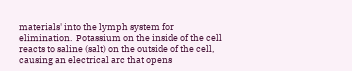materials' into the lymph system for elimination.  Potassium on the inside of the cell reacts to saline (salt) on the outside of the cell, causing an electrical arc that opens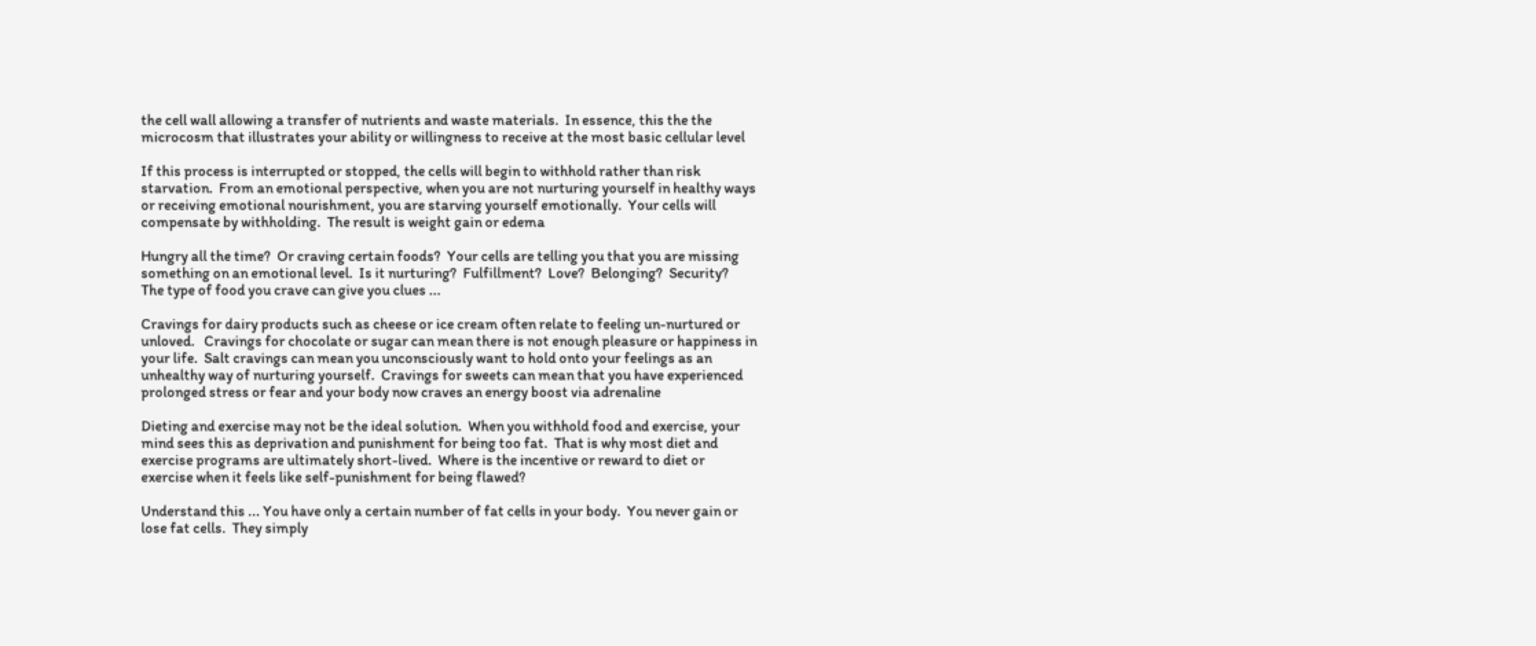the cell wall allowing a transfer of nutrients and waste materials.  In essence, this the the microcosm that illustrates your ability or willingness to receive at the most basic cellular level

If this process is interrupted or stopped, the cells will begin to withhold rather than risk starvation.  From an emotional perspective, when you are not nurturing yourself in healthy ways or receiving emotional nourishment, you are starving yourself emotionally.  Your cells will compensate by withholding.  The result is weight gain or edema

Hungry all the time?  Or craving certain foods?  Your cells are telling you that you are missing something on an emotional level.  Is it nurturing?  Fulfillment?  Love?  Belonging?  Security?  The type of food you crave can give you clues ...

Cravings for dairy products such as cheese or ice cream often relate to feeling un-nurtured or unloved.   Cravings for chocolate or sugar can mean there is not enough pleasure or happiness in your life.  Salt cravings can mean you unconsciously want to hold onto your feelings as an unhealthy way of nurturing yourself.  Cravings for sweets can mean that you have experienced prolonged stress or fear and your body now craves an energy boost via adrenaline

Dieting and exercise may not be the ideal solution.  When you withhold food and exercise, your mind sees this as deprivation and punishment for being too fat.  That is why most diet and exercise programs are ultimately short-lived.  Where is the incentive or reward to diet or exercise when it feels like self-punishment for being flawed?

Understand this ... You have only a certain number of fat cells in your body.  You never gain or lose fat cells.  They simply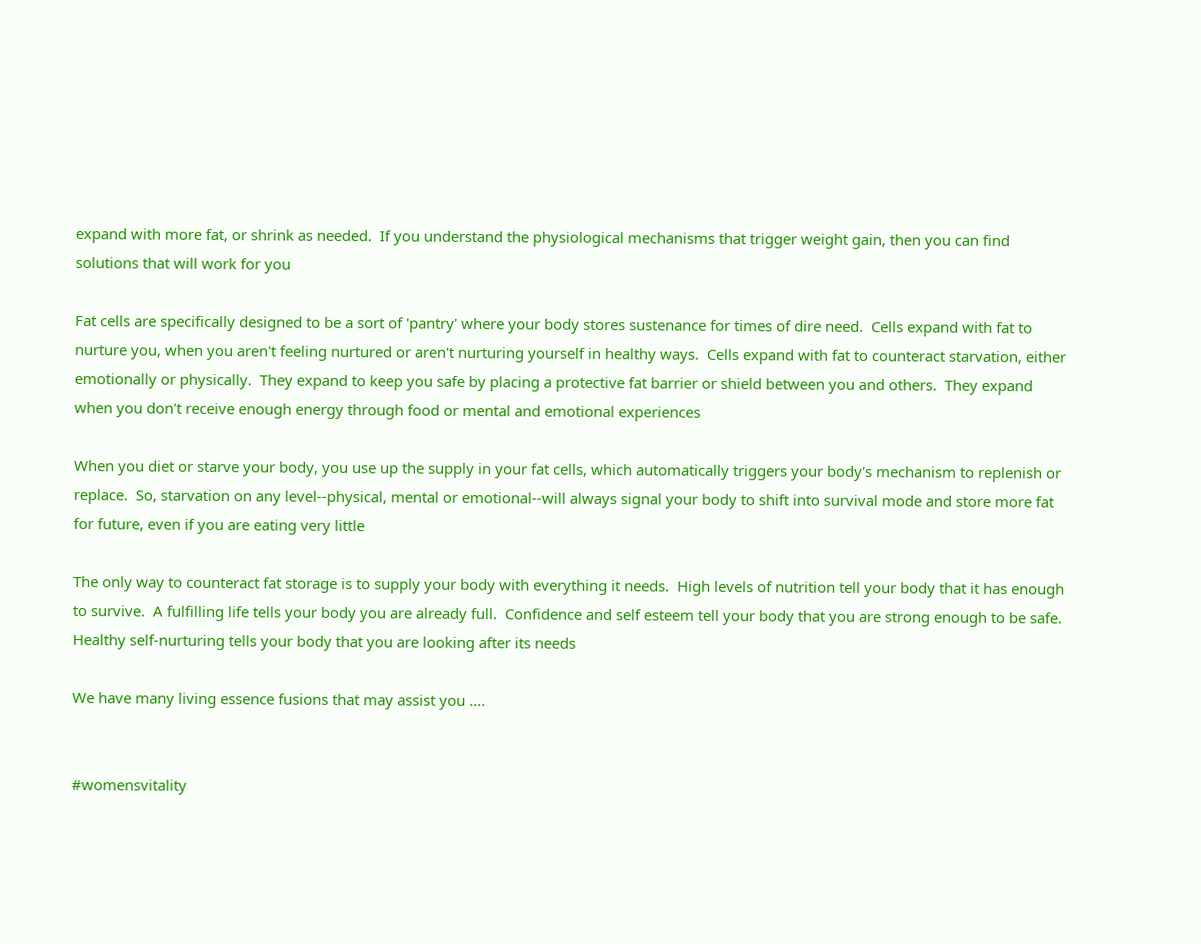expand with more fat, or shrink as needed.  If you understand the physiological mechanisms that trigger weight gain, then you can find solutions that will work for you

Fat cells are specifically designed to be a sort of 'pantry' where your body stores sustenance for times of dire need.  Cells expand with fat to nurture you, when you aren't feeling nurtured or aren't nurturing yourself in healthy ways.  Cells expand with fat to counteract starvation, either emotionally or physically.  They expand to keep you safe by placing a protective fat barrier or shield between you and others.  They expand when you don't receive enough energy through food or mental and emotional experiences

When you diet or starve your body, you use up the supply in your fat cells, which automatically triggers your body's mechanism to replenish or replace.  So, starvation on any level--physical, mental or emotional--will always signal your body to shift into survival mode and store more fat for future, even if you are eating very little

The only way to counteract fat storage is to supply your body with everything it needs.  High levels of nutrition tell your body that it has enough to survive.  A fulfilling life tells your body you are already full.  Confidence and self esteem tell your body that you are strong enough to be safe.  Healthy self-nurturing tells your body that you are looking after its needs

We have many living essence fusions that may assist you ....


#womensvitality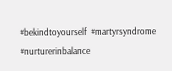#bekindtoyourself  #martyrsyndrome  #nurturerinbalance